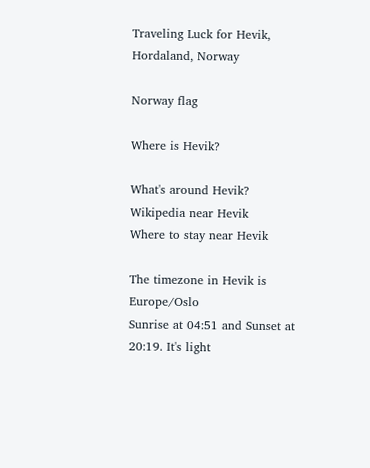Traveling Luck for Hevik, Hordaland, Norway

Norway flag

Where is Hevik?

What's around Hevik?
Wikipedia near Hevik
Where to stay near Hevik

The timezone in Hevik is Europe/Oslo
Sunrise at 04:51 and Sunset at 20:19. It's light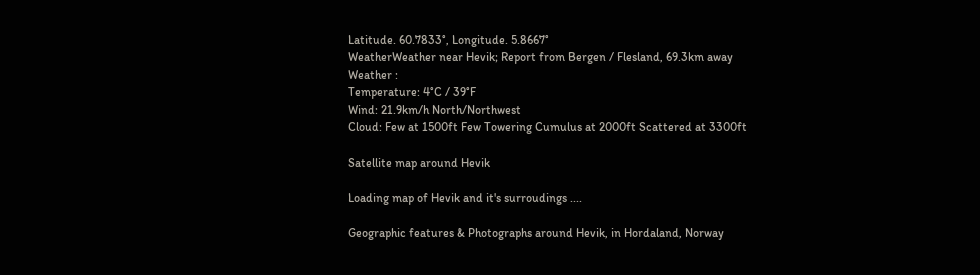Latitude. 60.7833°, Longitude. 5.8667°
WeatherWeather near Hevik; Report from Bergen / Flesland, 69.3km away
Weather :
Temperature: 4°C / 39°F
Wind: 21.9km/h North/Northwest
Cloud: Few at 1500ft Few Towering Cumulus at 2000ft Scattered at 3300ft

Satellite map around Hevik

Loading map of Hevik and it's surroudings ....

Geographic features & Photographs around Hevik, in Hordaland, Norway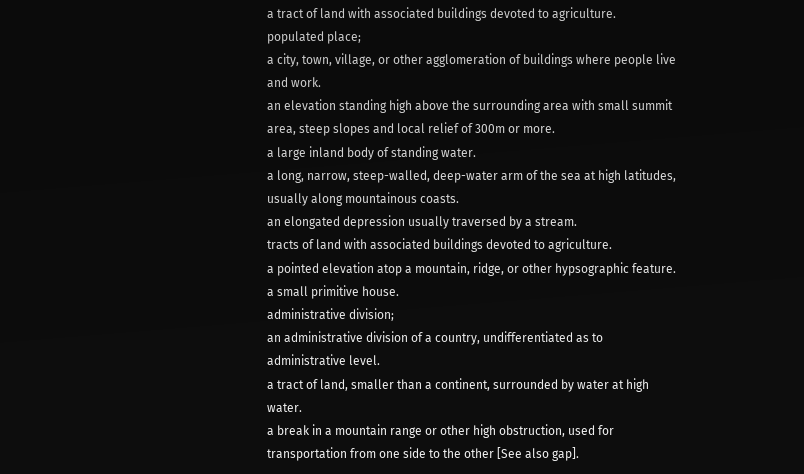a tract of land with associated buildings devoted to agriculture.
populated place;
a city, town, village, or other agglomeration of buildings where people live and work.
an elevation standing high above the surrounding area with small summit area, steep slopes and local relief of 300m or more.
a large inland body of standing water.
a long, narrow, steep-walled, deep-water arm of the sea at high latitudes, usually along mountainous coasts.
an elongated depression usually traversed by a stream.
tracts of land with associated buildings devoted to agriculture.
a pointed elevation atop a mountain, ridge, or other hypsographic feature.
a small primitive house.
administrative division;
an administrative division of a country, undifferentiated as to administrative level.
a tract of land, smaller than a continent, surrounded by water at high water.
a break in a mountain range or other high obstruction, used for transportation from one side to the other [See also gap].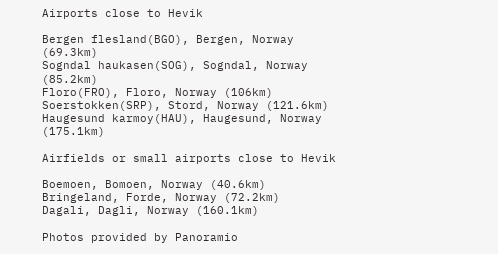Airports close to Hevik

Bergen flesland(BGO), Bergen, Norway (69.3km)
Sogndal haukasen(SOG), Sogndal, Norway (85.2km)
Floro(FRO), Floro, Norway (106km)
Soerstokken(SRP), Stord, Norway (121.6km)
Haugesund karmoy(HAU), Haugesund, Norway (175.1km)

Airfields or small airports close to Hevik

Boemoen, Bomoen, Norway (40.6km)
Bringeland, Forde, Norway (72.2km)
Dagali, Dagli, Norway (160.1km)

Photos provided by Panoramio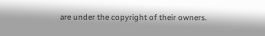are under the copyright of their owners.